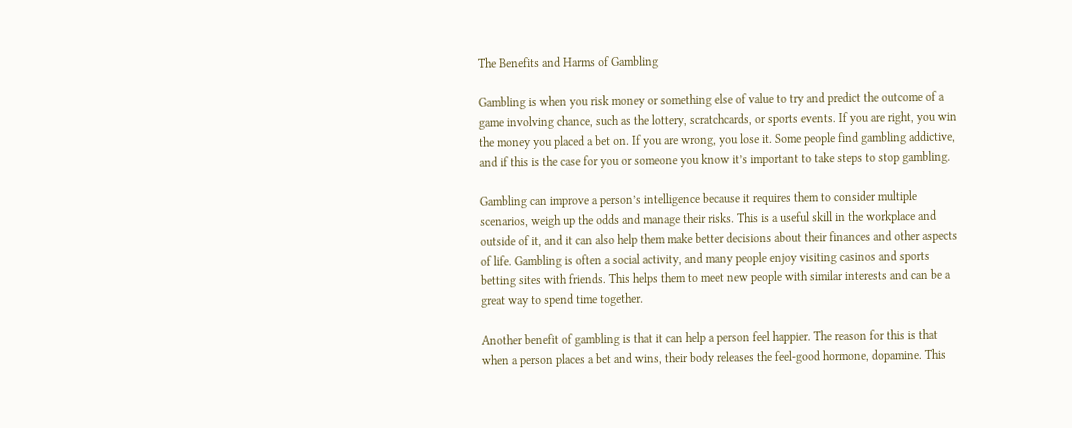The Benefits and Harms of Gambling

Gambling is when you risk money or something else of value to try and predict the outcome of a game involving chance, such as the lottery, scratchcards, or sports events. If you are right, you win the money you placed a bet on. If you are wrong, you lose it. Some people find gambling addictive, and if this is the case for you or someone you know it’s important to take steps to stop gambling.

Gambling can improve a person’s intelligence because it requires them to consider multiple scenarios, weigh up the odds and manage their risks. This is a useful skill in the workplace and outside of it, and it can also help them make better decisions about their finances and other aspects of life. Gambling is often a social activity, and many people enjoy visiting casinos and sports betting sites with friends. This helps them to meet new people with similar interests and can be a great way to spend time together.

Another benefit of gambling is that it can help a person feel happier. The reason for this is that when a person places a bet and wins, their body releases the feel-good hormone, dopamine. This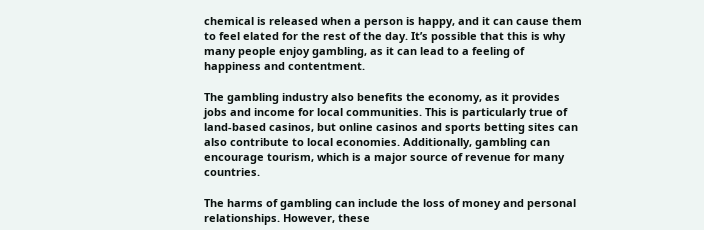chemical is released when a person is happy, and it can cause them to feel elated for the rest of the day. It’s possible that this is why many people enjoy gambling, as it can lead to a feeling of happiness and contentment.

The gambling industry also benefits the economy, as it provides jobs and income for local communities. This is particularly true of land-based casinos, but online casinos and sports betting sites can also contribute to local economies. Additionally, gambling can encourage tourism, which is a major source of revenue for many countries.

The harms of gambling can include the loss of money and personal relationships. However, these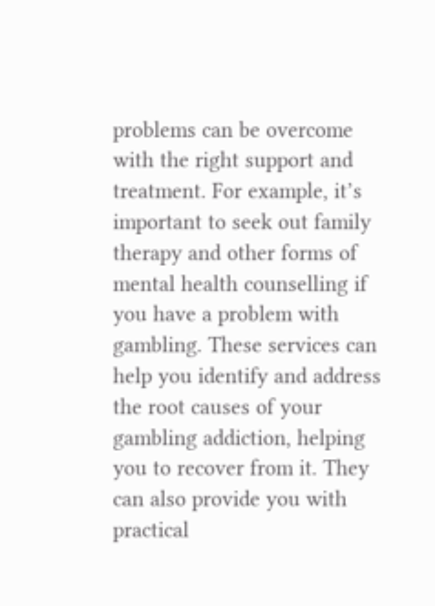problems can be overcome with the right support and treatment. For example, it’s important to seek out family therapy and other forms of mental health counselling if you have a problem with gambling. These services can help you identify and address the root causes of your gambling addiction, helping you to recover from it. They can also provide you with practical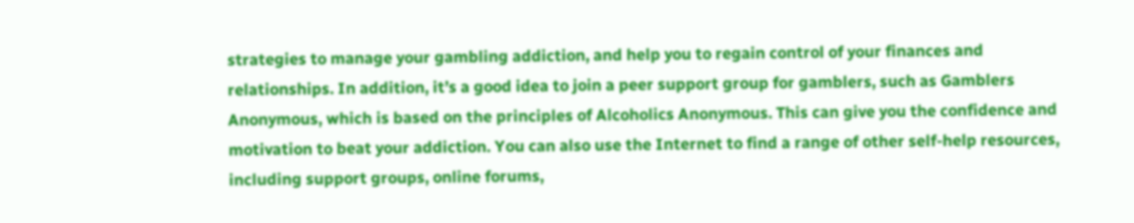strategies to manage your gambling addiction, and help you to regain control of your finances and relationships. In addition, it’s a good idea to join a peer support group for gamblers, such as Gamblers Anonymous, which is based on the principles of Alcoholics Anonymous. This can give you the confidence and motivation to beat your addiction. You can also use the Internet to find a range of other self-help resources, including support groups, online forums,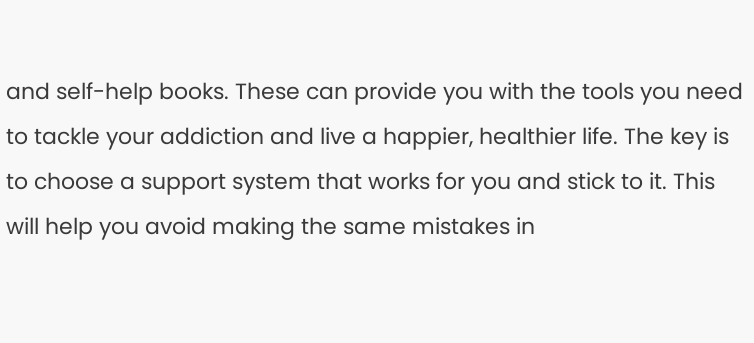and self-help books. These can provide you with the tools you need to tackle your addiction and live a happier, healthier life. The key is to choose a support system that works for you and stick to it. This will help you avoid making the same mistakes in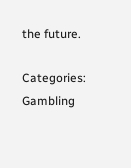the future.

Categories: Gambling